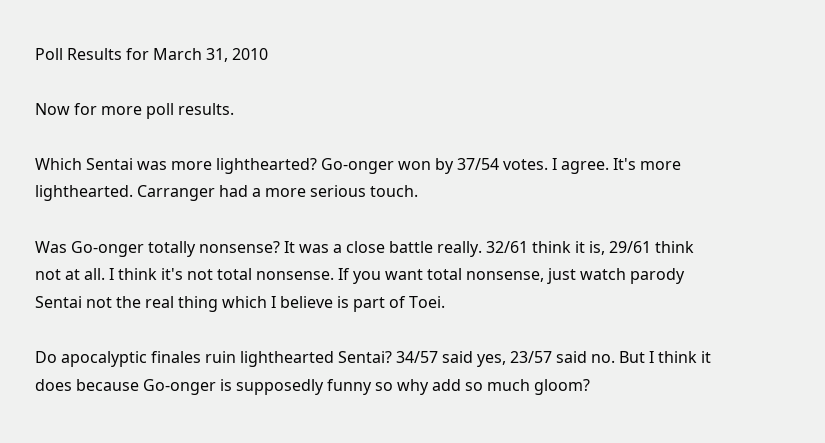Poll Results for March 31, 2010

Now for more poll results.

Which Sentai was more lighthearted? Go-onger won by 37/54 votes. I agree. It's more lighthearted. Carranger had a more serious touch.

Was Go-onger totally nonsense? It was a close battle really. 32/61 think it is, 29/61 think not at all. I think it's not total nonsense. If you want total nonsense, just watch parody Sentai not the real thing which I believe is part of Toei.

Do apocalyptic finales ruin lighthearted Sentai? 34/57 said yes, 23/57 said no. But I think it does because Go-onger is supposedly funny so why add so much gloom?